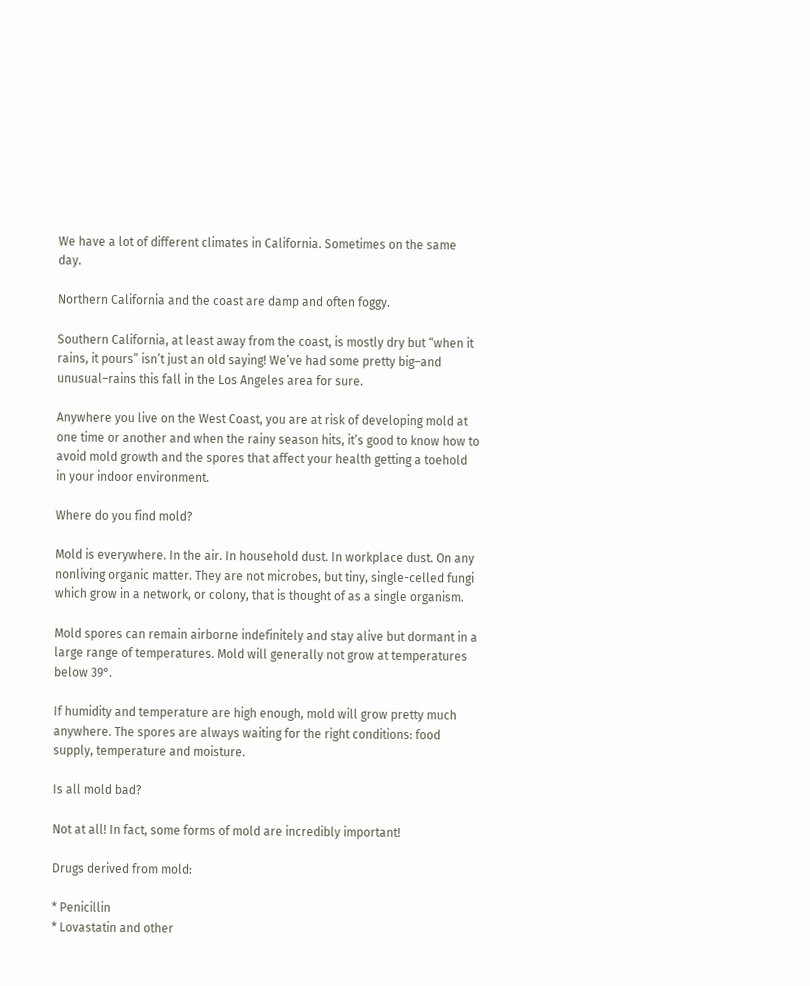We have a lot of different climates in California. Sometimes on the same day.

Northern California and the coast are damp and often foggy.

Southern California, at least away from the coast, is mostly dry but “when it rains, it pours” isn’t just an old saying! We’ve had some pretty big–and unusual–rains this fall in the Los Angeles area for sure.

Anywhere you live on the West Coast, you are at risk of developing mold at one time or another and when the rainy season hits, it’s good to know how to avoid mold growth and the spores that affect your health getting a toehold in your indoor environment.

Where do you find mold?

Mold is everywhere. In the air. In household dust. In workplace dust. On any nonliving organic matter. They are not microbes, but tiny, single-celled fungi which grow in a network, or colony, that is thought of as a single organism.

Mold spores can remain airborne indefinitely and stay alive but dormant in a large range of temperatures. Mold will generally not grow at temperatures below 39°.

If humidity and temperature are high enough, mold will grow pretty much anywhere. The spores are always waiting for the right conditions: food supply, temperature and moisture.

Is all mold bad?

Not at all! In fact, some forms of mold are incredibly important!

Drugs derived from mold:

* Penicillin
* Lovastatin and other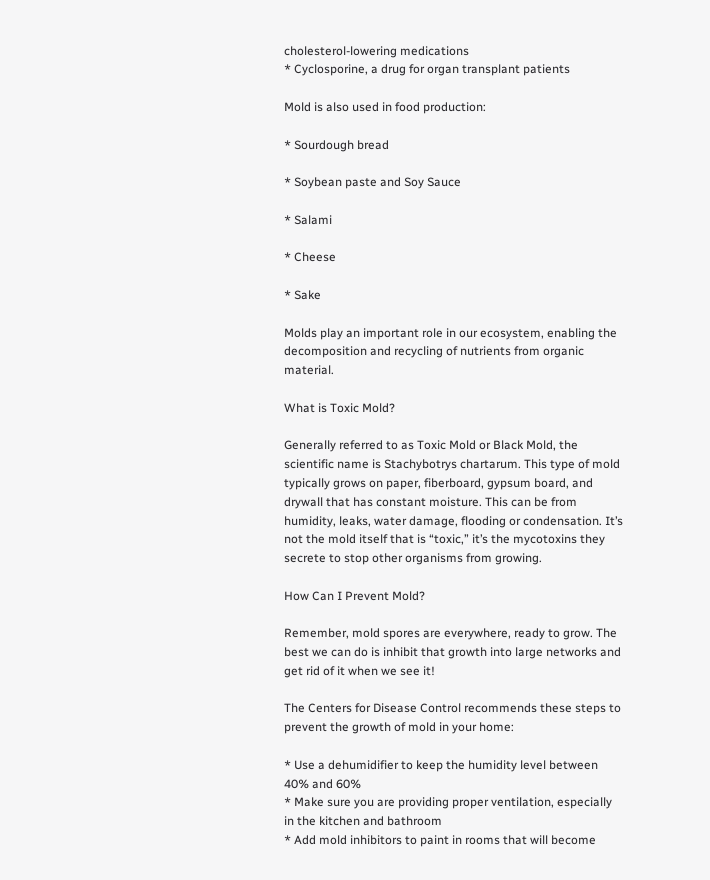cholesterol-lowering medications
* Cyclosporine, a drug for organ transplant patients

Mold is also used in food production:

* Sourdough bread

* Soybean paste and Soy Sauce

* Salami

* Cheese

* Sake

Molds play an important role in our ecosystem, enabling the decomposition and recycling of nutrients from organic material.

What is Toxic Mold?

Generally referred to as Toxic Mold or Black Mold, the scientific name is Stachybotrys chartarum. This type of mold typically grows on paper, fiberboard, gypsum board, and drywall that has constant moisture. This can be from humidity, leaks, water damage, flooding or condensation. It’s not the mold itself that is “toxic,” it’s the mycotoxins they secrete to stop other organisms from growing.

How Can I Prevent Mold?

Remember, mold spores are everywhere, ready to grow. The best we can do is inhibit that growth into large networks and get rid of it when we see it!

The Centers for Disease Control recommends these steps to prevent the growth of mold in your home:

* Use a dehumidifier to keep the humidity level between 40% and 60%
* Make sure you are providing proper ventilation, especially in the kitchen and bathroom
* Add mold inhibitors to paint in rooms that will become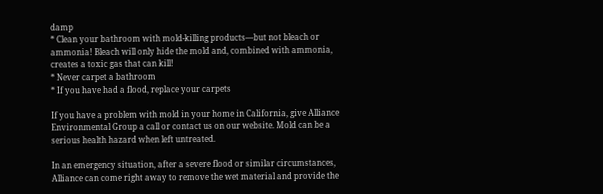damp
* Clean your bathroom with mold-killing products—but not bleach or ammonia! Bleach will only hide the mold and, combined with ammonia, creates a toxic gas that can kill!
* Never carpet a bathroom
* If you have had a flood, replace your carpets

If you have a problem with mold in your home in California, give Alliance Environmental Group a call or contact us on our website. Mold can be a serious health hazard when left untreated.

In an emergency situation, after a severe flood or similar circumstances, Alliance can come right away to remove the wet material and provide the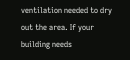ventilation needed to dry out the area. If your building needs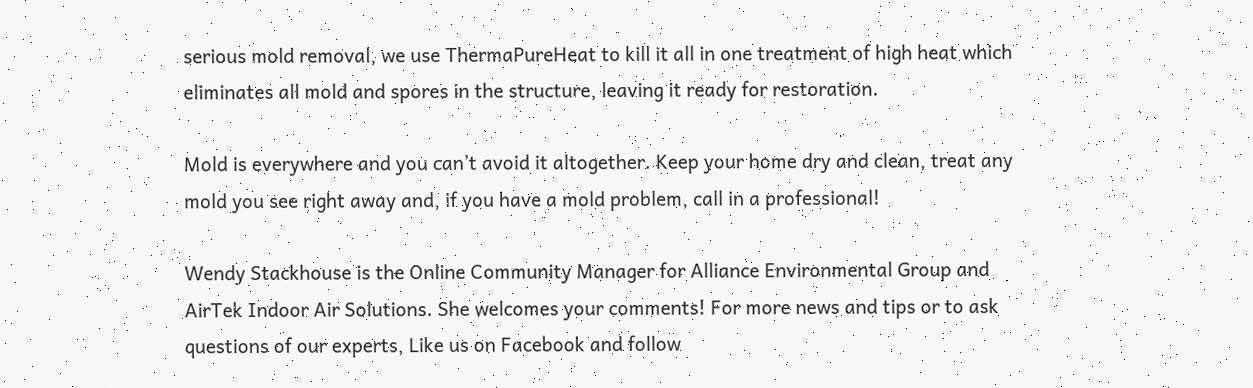serious mold removal, we use ThermaPureHeat to kill it all in one treatment of high heat which eliminates all mold and spores in the structure, leaving it ready for restoration.

Mold is everywhere and you can’t avoid it altogether. Keep your home dry and clean, treat any mold you see right away and, if you have a mold problem, call in a professional!

Wendy Stackhouse is the Online Community Manager for Alliance Environmental Group and AirTek Indoor Air Solutions. She welcomes your comments! For more news and tips or to ask questions of our experts, Like us on Facebook and follow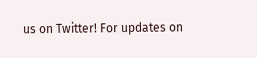us on Twitter! For updates on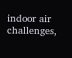indoor air challenges,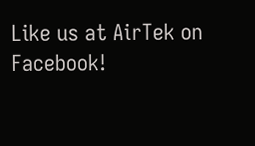Like us at AirTek on Facebook!